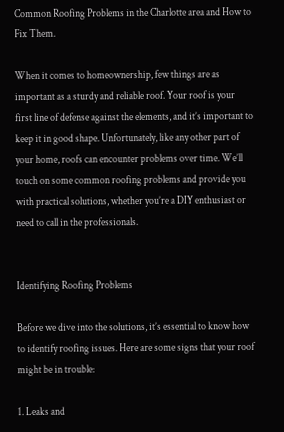Common Roofing Problems in the Charlotte area and How to Fix Them.

When it comes to homeownership, few things are as important as a sturdy and reliable roof. Your roof is your first line of defense against the elements, and it’s important to keep it in good shape. Unfortunately, like any other part of your home, roofs can encounter problems over time. We’ll touch on some common roofing problems and provide you with practical solutions, whether you’re a DIY enthusiast or need to call in the professionals.


Identifying Roofing Problems

Before we dive into the solutions, it’s essential to know how to identify roofing issues. Here are some signs that your roof might be in trouble:

1. Leaks and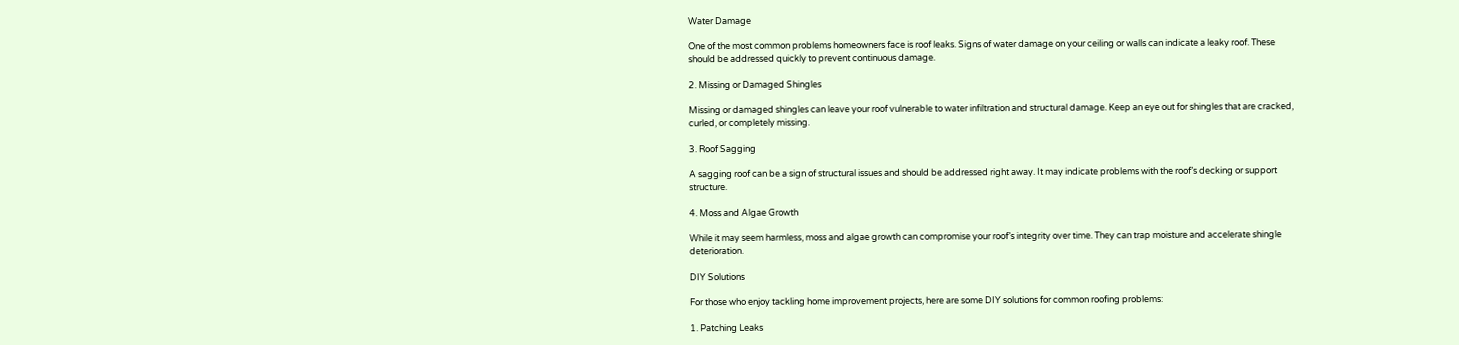Water Damage

One of the most common problems homeowners face is roof leaks. Signs of water damage on your ceiling or walls can indicate a leaky roof. These should be addressed quickly to prevent continuous damage.

2. Missing or Damaged Shingles

Missing or damaged shingles can leave your roof vulnerable to water infiltration and structural damage. Keep an eye out for shingles that are cracked, curled, or completely missing.

3. Roof Sagging

A sagging roof can be a sign of structural issues and should be addressed right away. It may indicate problems with the roof’s decking or support structure.

4. Moss and Algae Growth

While it may seem harmless, moss and algae growth can compromise your roof’s integrity over time. They can trap moisture and accelerate shingle deterioration.

DIY Solutions

For those who enjoy tackling home improvement projects, here are some DIY solutions for common roofing problems:

1. Patching Leaks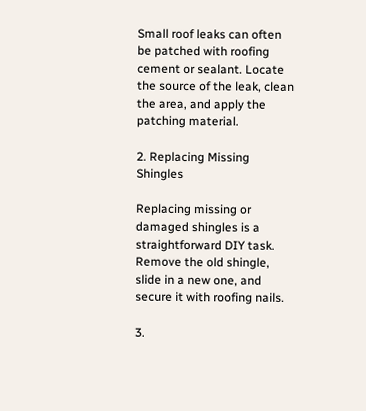Small roof leaks can often be patched with roofing cement or sealant. Locate the source of the leak, clean the area, and apply the patching material.

2. Replacing Missing Shingles

Replacing missing or damaged shingles is a straightforward DIY task. Remove the old shingle, slide in a new one, and secure it with roofing nails.

3.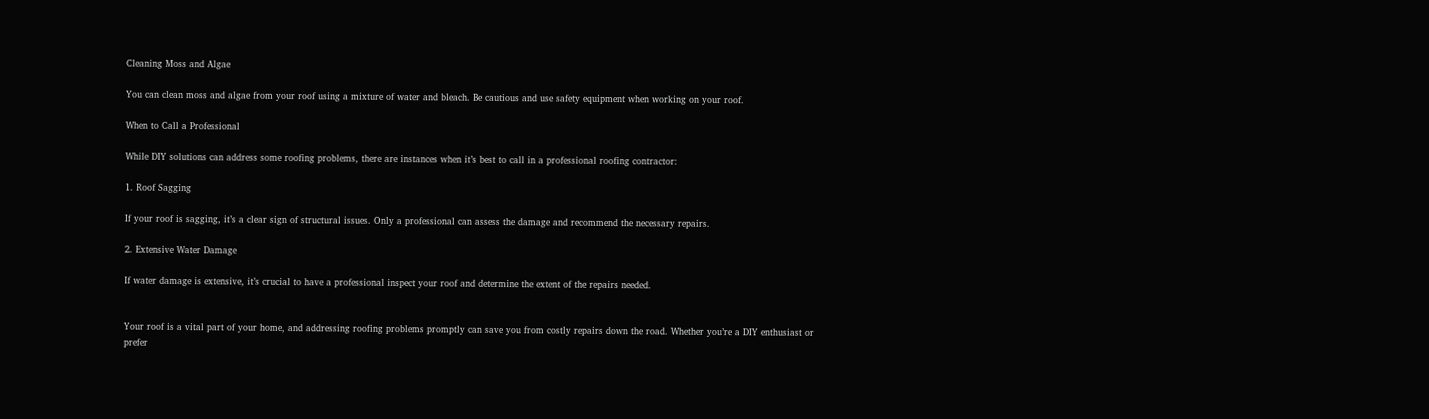Cleaning Moss and Algae

You can clean moss and algae from your roof using a mixture of water and bleach. Be cautious and use safety equipment when working on your roof.

When to Call a Professional

While DIY solutions can address some roofing problems, there are instances when it’s best to call in a professional roofing contractor:

1. Roof Sagging

If your roof is sagging, it’s a clear sign of structural issues. Only a professional can assess the damage and recommend the necessary repairs.

2. Extensive Water Damage

If water damage is extensive, it’s crucial to have a professional inspect your roof and determine the extent of the repairs needed.


Your roof is a vital part of your home, and addressing roofing problems promptly can save you from costly repairs down the road. Whether you’re a DIY enthusiast or prefer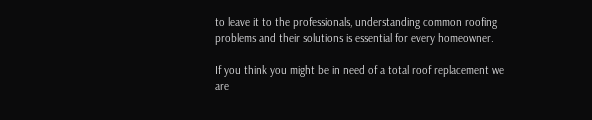to leave it to the professionals, understanding common roofing problems and their solutions is essential for every homeowner.

If you think you might be in need of a total roof replacement we are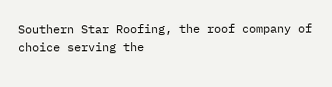Southern Star Roofing, the roof company of choice serving the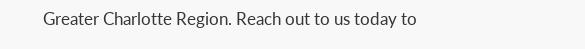Greater Charlotte Region. Reach out to us today to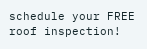schedule your FREE roof inspection!